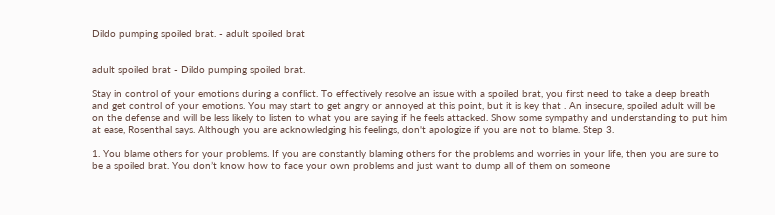Dildo pumping spoiled brat. - adult spoiled brat


adult spoiled brat - Dildo pumping spoiled brat.

Stay in control of your emotions during a conflict. To effectively resolve an issue with a spoiled brat, you first need to take a deep breath and get control of your emotions. You may start to get angry or annoyed at this point, but it is key that . An insecure, spoiled adult will be on the defense and will be less likely to listen to what you are saying if he feels attacked. Show some sympathy and understanding to put him at ease, Rosenthal says. Although you are acknowledging his feelings, don't apologize if you are not to blame. Step 3.

1. You blame others for your problems. If you are constantly blaming others for the problems and worries in your life, then you are sure to be a spoiled brat. You don’t know how to face your own problems and just want to dump all of them on someone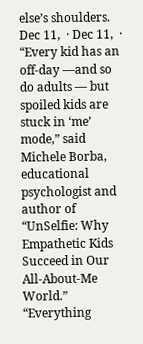else’s shoulders. Dec 11,  · Dec 11,  · “Every kid has an off-day —and so do adults — but spoiled kids are stuck in ‘me’ mode,” said Michele Borba, educational psychologist and author of “UnSelfie: Why Empathetic Kids Succeed in Our All-About-Me World.” “Everything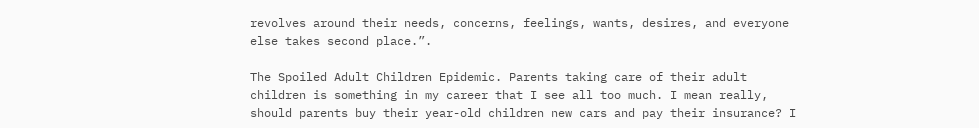revolves around their needs, concerns, feelings, wants, desires, and everyone else takes second place.”.

The Spoiled Adult Children Epidemic. Parents taking care of their adult children is something in my career that I see all too much. I mean really, should parents buy their year-old children new cars and pay their insurance? I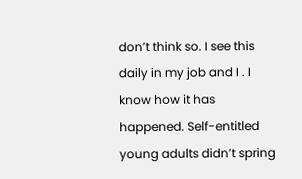don’t think so. I see this daily in my job and I . I know how it has happened. Self-entitled young adults didn’t spring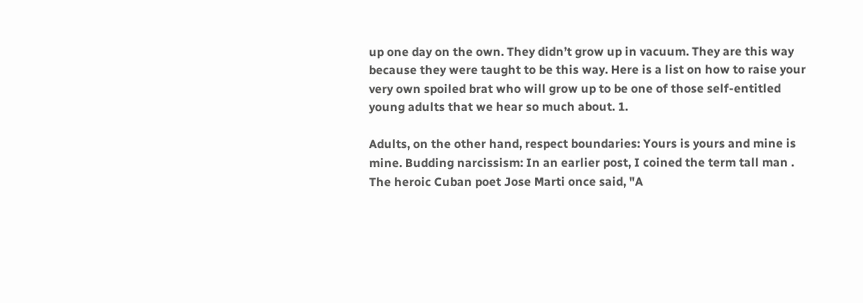up one day on the own. They didn’t grow up in vacuum. They are this way because they were taught to be this way. Here is a list on how to raise your very own spoiled brat who will grow up to be one of those self-entitled young adults that we hear so much about. 1.

Adults, on the other hand, respect boundaries: Yours is yours and mine is mine. Budding narcissism: In an earlier post, I coined the term tall man . The heroic Cuban poet Jose Marti once said, "A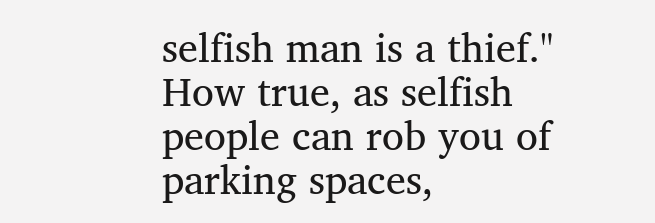selfish man is a thief." How true, as selfish people can rob you of parking spaces,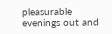pleasurable evenings out and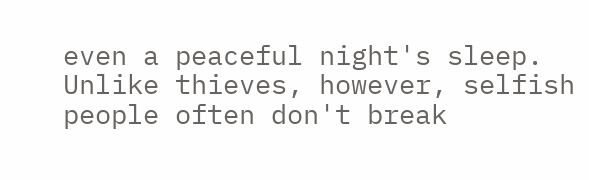even a peaceful night's sleep. Unlike thieves, however, selfish people often don't break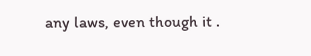any laws, even though it .